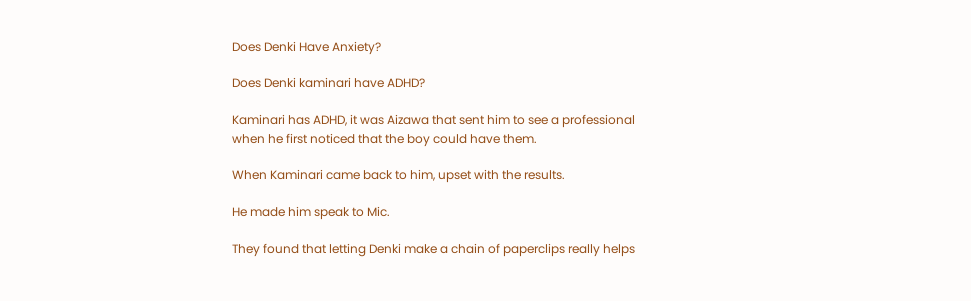Does Denki Have Anxiety?

Does Denki kaminari have ADHD?

Kaminari has ADHD, it was Aizawa that sent him to see a professional when he first noticed that the boy could have them.

When Kaminari came back to him, upset with the results.

He made him speak to Mic.

They found that letting Denki make a chain of paperclips really helps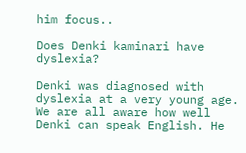him focus..

Does Denki kaminari have dyslexia?

Denki was diagnosed with dyslexia at a very young age. We are all aware how well Denki can speak English. He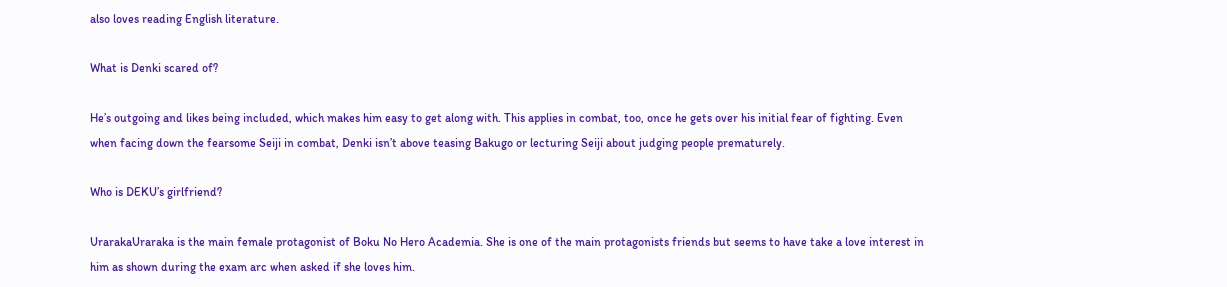also loves reading English literature.

What is Denki scared of?

He’s outgoing and likes being included, which makes him easy to get along with. This applies in combat, too, once he gets over his initial fear of fighting. Even when facing down the fearsome Seiji in combat, Denki isn’t above teasing Bakugo or lecturing Seiji about judging people prematurely.

Who is DEKU’s girlfriend?

UrarakaUraraka is the main female protagonist of Boku No Hero Academia. She is one of the main protagonists friends but seems to have take a love interest in him as shown during the exam arc when asked if she loves him.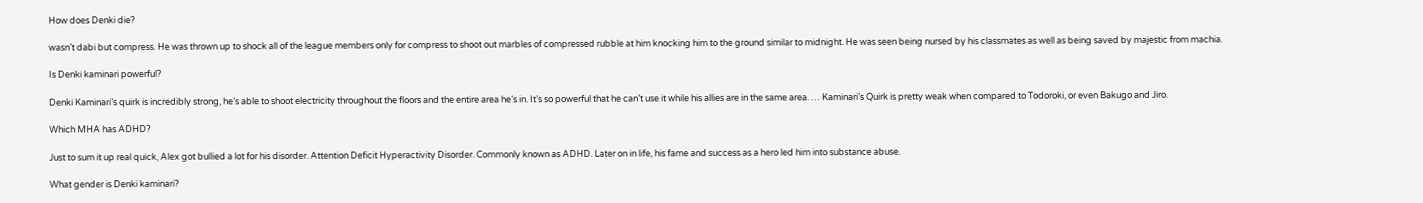How does Denki die?

wasn’t dabi but compress. He was thrown up to shock all of the league members only for compress to shoot out marbles of compressed rubble at him knocking him to the ground similar to midnight. He was seen being nursed by his classmates as well as being saved by majestic from machia.

Is Denki kaminari powerful?

Denki Kaminari’s quirk is incredibly strong, he’s able to shoot electricity throughout the floors and the entire area he’s in. It’s so powerful that he can’t use it while his allies are in the same area. … Kaminari’s Quirk is pretty weak when compared to Todoroki, or even Bakugo and Jiro.

Which MHA has ADHD?

Just to sum it up real quick, Alex got bullied a lot for his disorder. Attention Deficit Hyperactivity Disorder. Commonly known as ADHD. Later on in life, his fame and success as a hero led him into substance abuse.

What gender is Denki kaminari?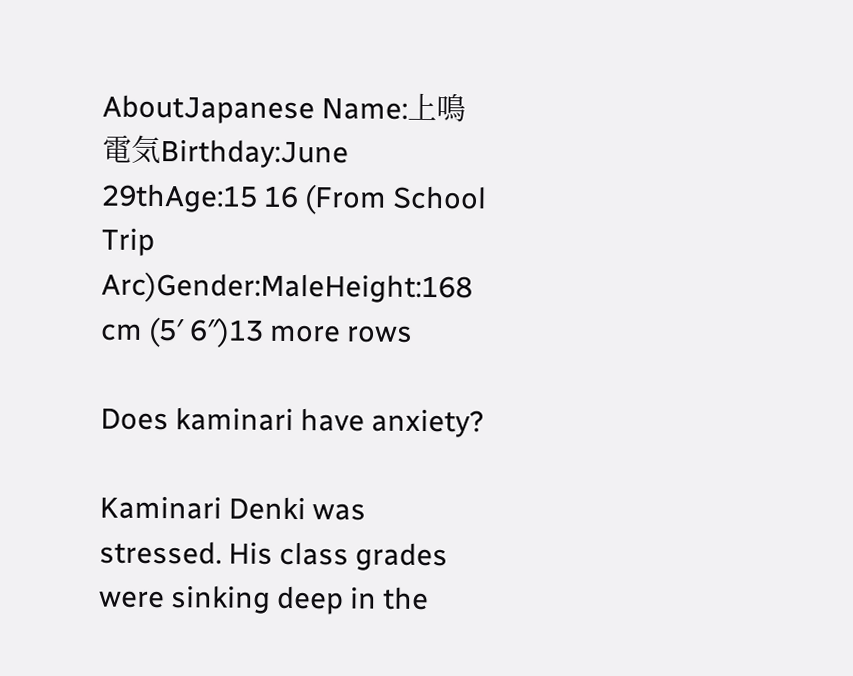AboutJapanese Name:上鳴電気Birthday:June 29thAge:15 16 (From School Trip Arc)Gender:MaleHeight:168 cm (5′ 6″)13 more rows

Does kaminari have anxiety?

Kaminari Denki was stressed. His class grades were sinking deep in the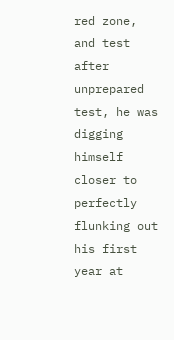red zone, and test after unprepared test, he was digging himself closer to perfectly flunking out his first year at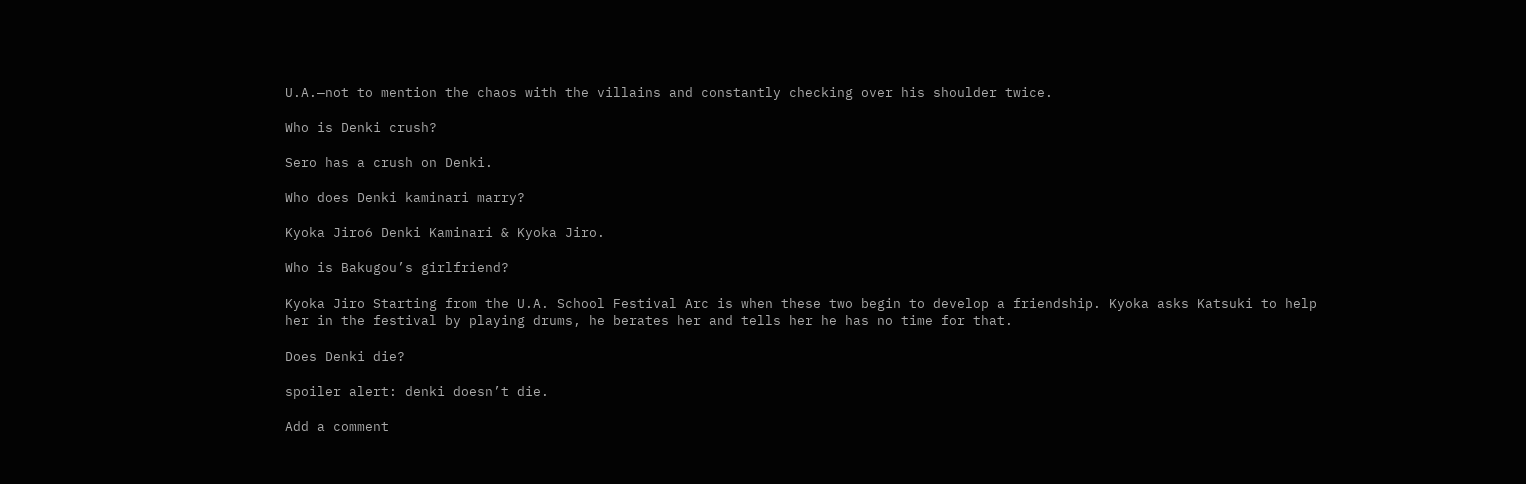U.A.—not to mention the chaos with the villains and constantly checking over his shoulder twice.

Who is Denki crush?

Sero has a crush on Denki.

Who does Denki kaminari marry?

Kyoka Jiro6 Denki Kaminari & Kyoka Jiro.

Who is Bakugou’s girlfriend?

Kyoka Jiro Starting from the U.A. School Festival Arc is when these two begin to develop a friendship. Kyoka asks Katsuki to help her in the festival by playing drums, he berates her and tells her he has no time for that.

Does Denki die?

spoiler alert: denki doesn’t die.

Add a comment